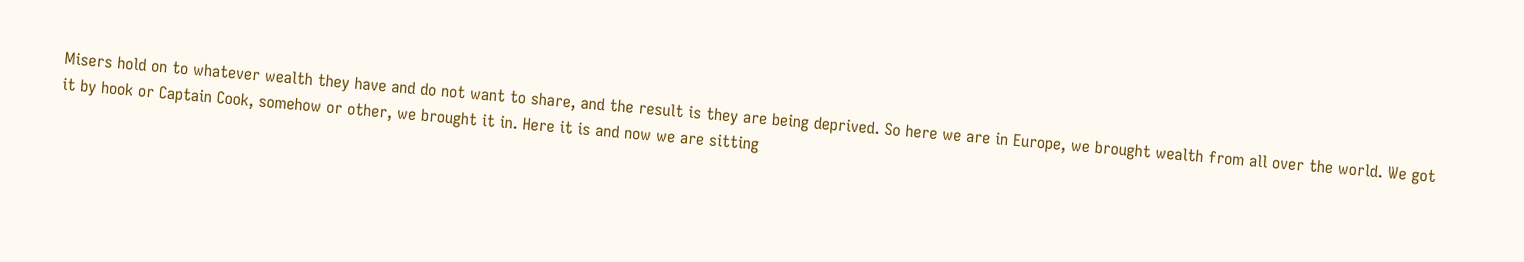Misers hold on to whatever wealth they have and do not want to share, and the result is they are being deprived. So here we are in Europe, we brought wealth from all over the world. We got it by hook or Captain Cook, somehow or other, we brought it in. Here it is and now we are sitting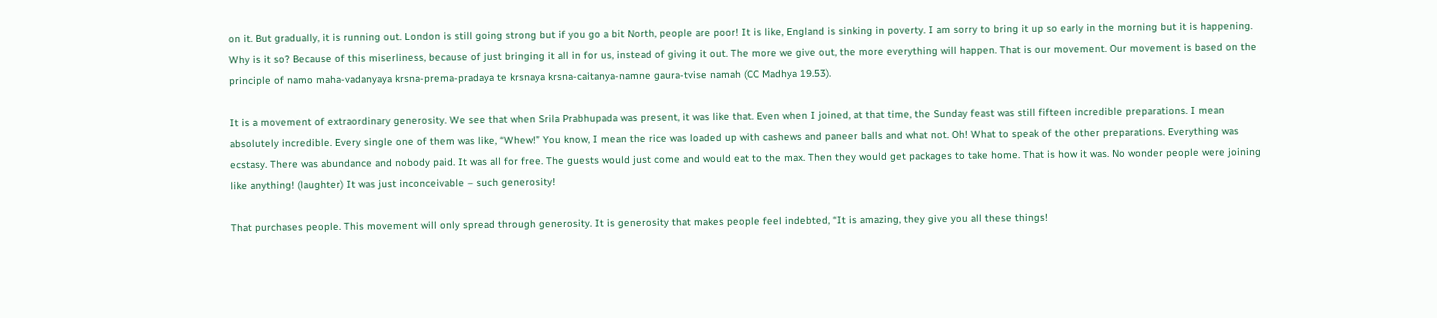on it. But gradually, it is running out. London is still going strong but if you go a bit North, people are poor! It is like, England is sinking in poverty. I am sorry to bring it up so early in the morning but it is happening. Why is it so? Because of this miserliness, because of just bringing it all in for us, instead of giving it out. The more we give out, the more everything will happen. That is our movement. Our movement is based on the principle of namo maha-vadanyaya krsna-prema-pradaya te krsnaya krsna-caitanya-namne gaura-tvise namah (CC Madhya 19.53).

It is a movement of extraordinary generosity. We see that when Srila Prabhupada was present, it was like that. Even when I joined, at that time, the Sunday feast was still fifteen incredible preparations. I mean absolutely incredible. Every single one of them was like, “Whew!” You know, I mean the rice was loaded up with cashews and paneer balls and what not. Oh! What to speak of the other preparations. Everything was ecstasy. There was abundance and nobody paid. It was all for free. The guests would just come and would eat to the max. Then they would get packages to take home. That is how it was. No wonder people were joining like anything! (laughter) It was just inconceivable – such generosity!

That purchases people. This movement will only spread through generosity. It is generosity that makes people feel indebted, “It is amazing, they give you all these things!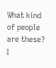What kind of people are these? I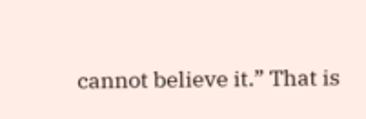cannot believe it.” That is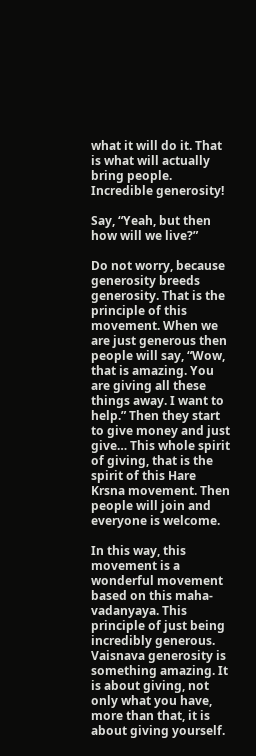what it will do it. That is what will actually bring people. Incredible generosity!

Say, “Yeah, but then how will we live?”

Do not worry, because generosity breeds generosity. That is the principle of this movement. When we are just generous then people will say, “Wow, that is amazing. You are giving all these things away. I want to help.” Then they start to give money and just give… This whole spirit of giving, that is the spirit of this Hare Krsna movement. Then people will join and everyone is welcome.

In this way, this movement is a wonderful movement based on this maha-vadanyaya. This principle of just being incredibly generous. Vaisnava generosity is something amazing. It is about giving, not only what you have, more than that, it is about giving yourself.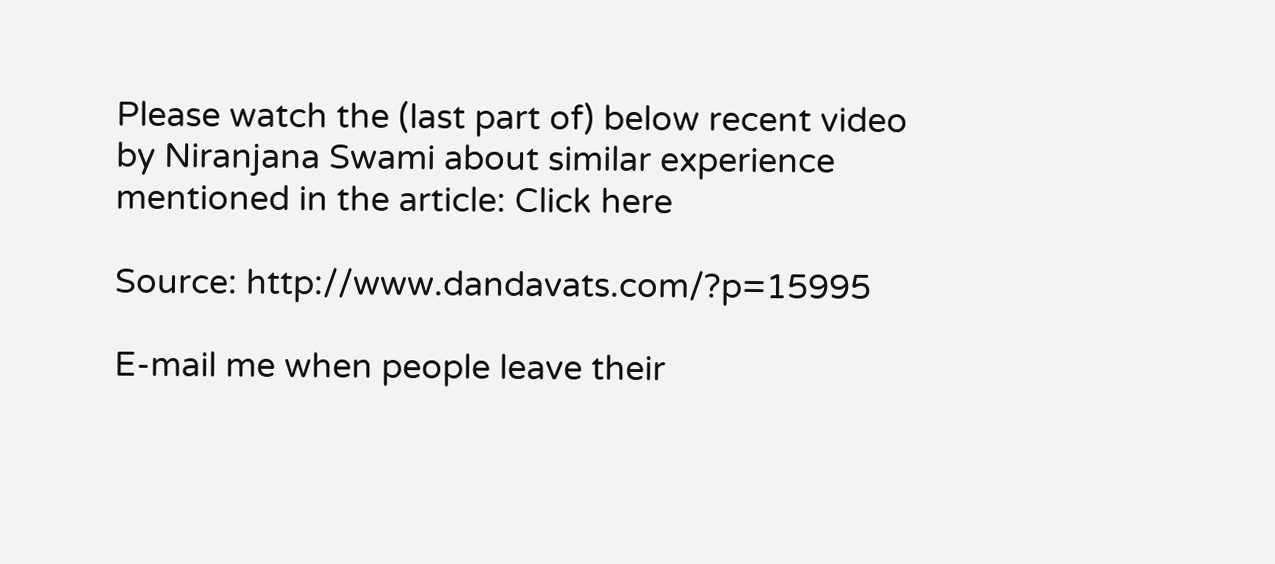Please watch the (last part of) below recent video by Niranjana Swami about similar experience mentioned in the article: Click here

Source: http://www.dandavats.com/?p=15995

E-mail me when people leave their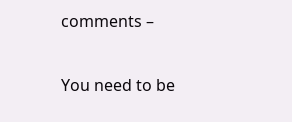comments –

You need to be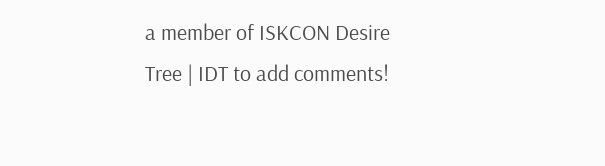a member of ISKCON Desire Tree | IDT to add comments!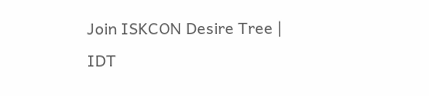Join ISKCON Desire Tree | IDT